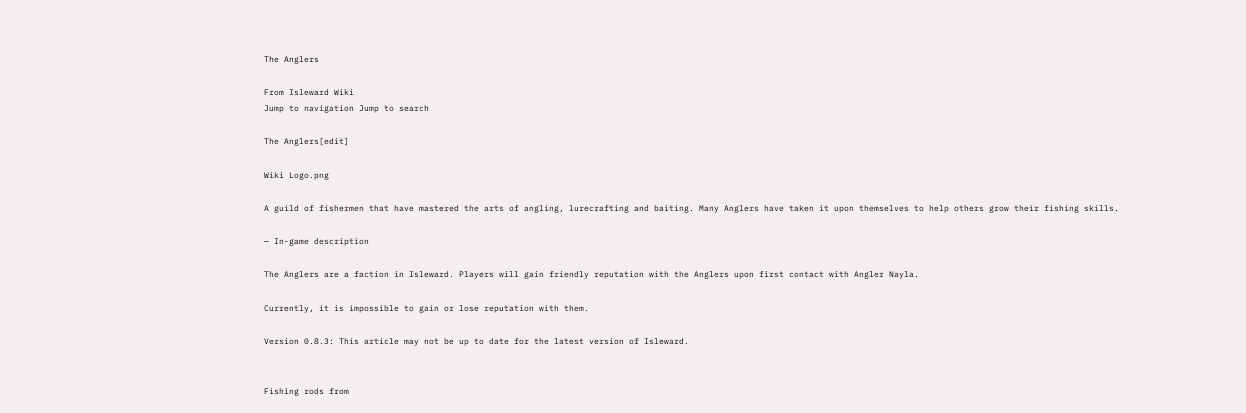The Anglers

From Isleward Wiki
Jump to navigation Jump to search

The Anglers[edit]

Wiki Logo.png

A guild of fishermen that have mastered the arts of angling, lurecrafting and baiting. Many Anglers have taken it upon themselves to help others grow their fishing skills.

— In-game description

The Anglers are a faction in Isleward. Players will gain friendly reputation with the Anglers upon first contact with Angler Nayla.

Currently, it is impossible to gain or lose reputation with them.

Version 0.8.3: This article may not be up to date for the latest version of Isleward.


Fishing rods from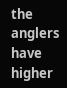the anglers have higher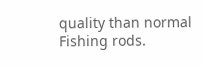quality than normal Fishing rods.